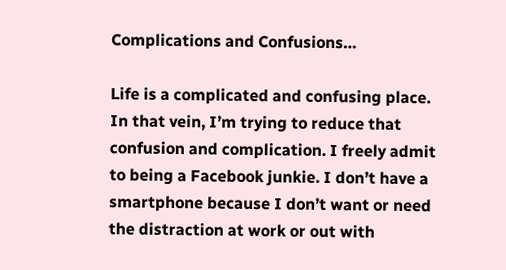Complications and Confusions…

Life is a complicated and confusing place. In that vein, I’m trying to reduce that confusion and complication. I freely admit to being a Facebook junkie. I don’t have a smartphone because I don’t want or need the distraction at work or out with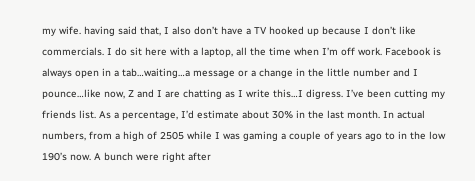my wife. having said that, I also don’t have a TV hooked up because I don’t like commercials. I do sit here with a laptop, all the time when I’m off work. Facebook is always open in a tab…waiting…a message or a change in the little number and I pounce…like now, Z and I are chatting as I write this…I digress. I’ve been cutting my friends list. As a percentage, I’d estimate about 30% in the last month. In actual numbers, from a high of 2505 while I was gaming a couple of years ago to in the low 190’s now. A bunch were right after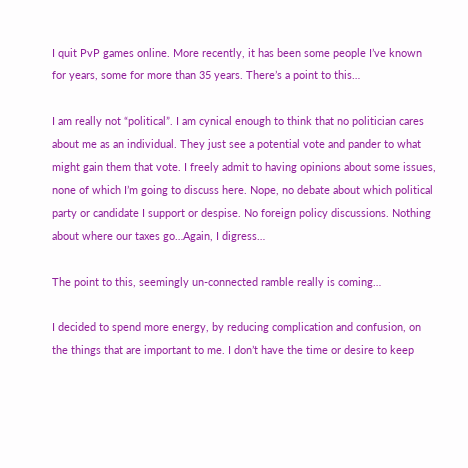I quit PvP games online. More recently, it has been some people I’ve known for years, some for more than 35 years. There’s a point to this…

I am really not “political”. I am cynical enough to think that no politician cares about me as an individual. They just see a potential vote and pander to what might gain them that vote. I freely admit to having opinions about some issues, none of which I’m going to discuss here. Nope, no debate about which political party or candidate I support or despise. No foreign policy discussions. Nothing about where our taxes go…Again, I digress…

The point to this, seemingly un-connected ramble really is coming…

I decided to spend more energy, by reducing complication and confusion, on the things that are important to me. I don’t have the time or desire to keep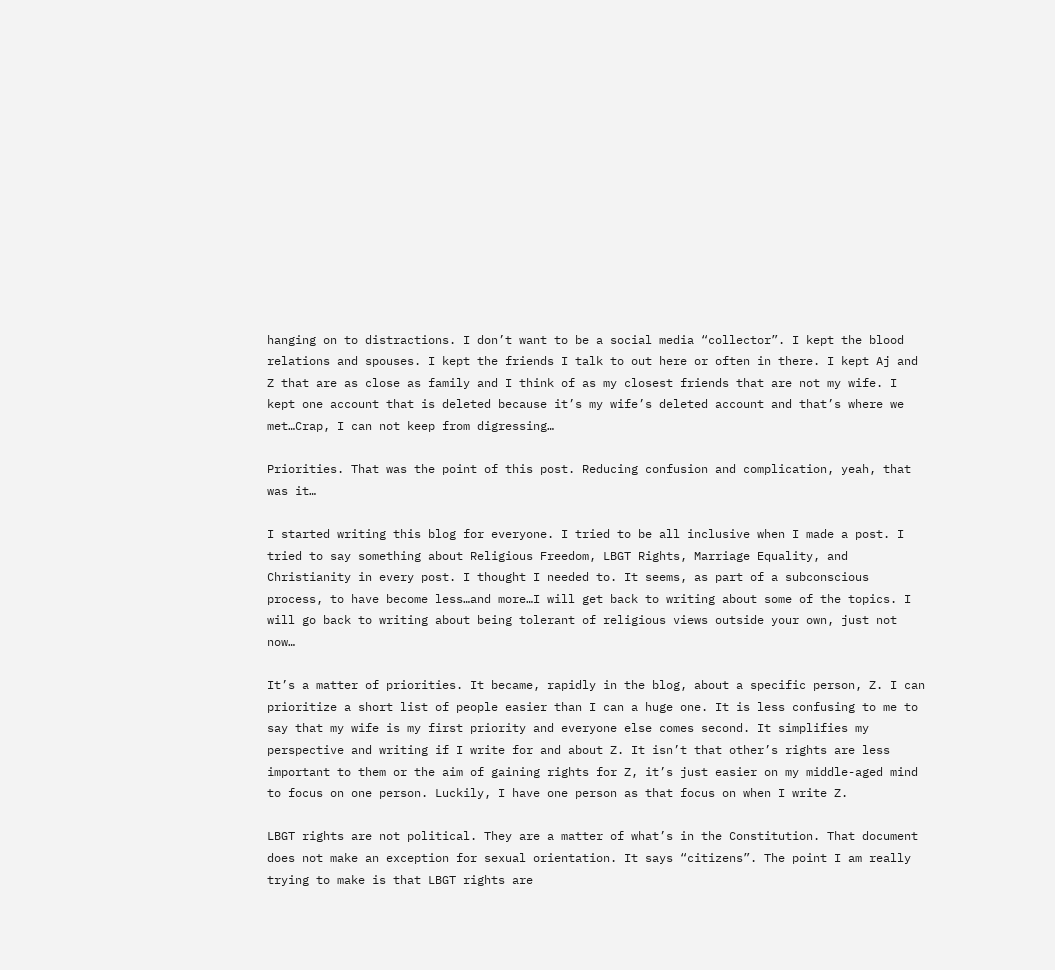hanging on to distractions. I don’t want to be a social media “collector”. I kept the blood relations and spouses. I kept the friends I talk to out here or often in there. I kept Aj and Z that are as close as family and I think of as my closest friends that are not my wife. I kept one account that is deleted because it’s my wife’s deleted account and that’s where we met…Crap, I can not keep from digressing…

Priorities. That was the point of this post. Reducing confusion and complication, yeah, that was it…

I started writing this blog for everyone. I tried to be all inclusive when I made a post. I tried to say something about Religious Freedom, LBGT Rights, Marriage Equality, and Christianity in every post. I thought I needed to. It seems, as part of a subconscious process, to have become less…and more…I will get back to writing about some of the topics. I will go back to writing about being tolerant of religious views outside your own, just not now…

It’s a matter of priorities. It became, rapidly in the blog, about a specific person, Z. I can prioritize a short list of people easier than I can a huge one. It is less confusing to me to say that my wife is my first priority and everyone else comes second. It simplifies my perspective and writing if I write for and about Z. It isn’t that other’s rights are less important to them or the aim of gaining rights for Z, it’s just easier on my middle-aged mind to focus on one person. Luckily, I have one person as that focus on when I write Z.

LBGT rights are not political. They are a matter of what’s in the Constitution. That document does not make an exception for sexual orientation. It says “citizens”. The point I am really trying to make is that LBGT rights are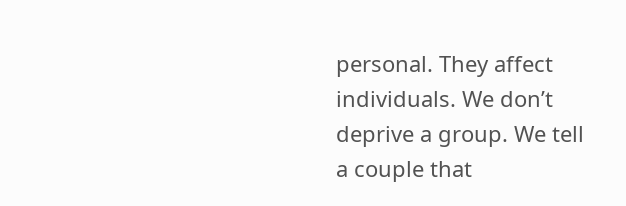personal. They affect individuals. We don’t deprive a group. We tell a couple that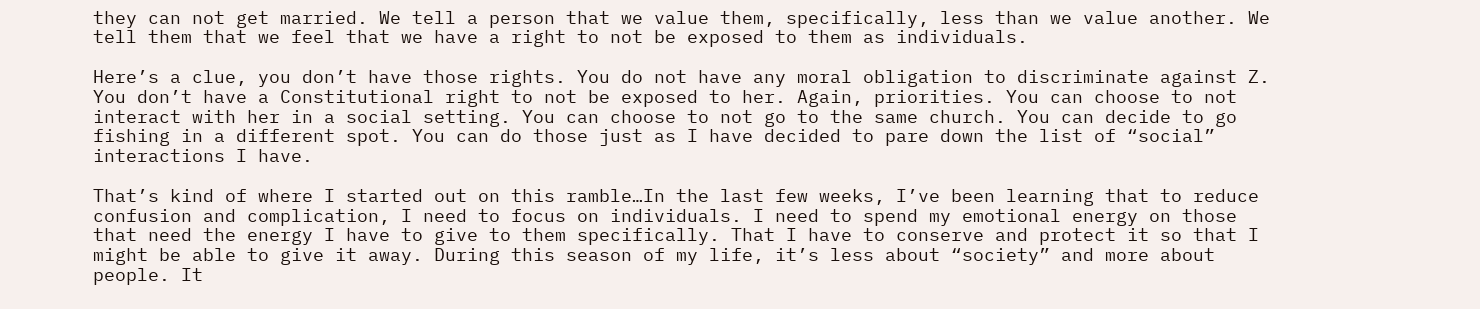they can not get married. We tell a person that we value them, specifically, less than we value another. We tell them that we feel that we have a right to not be exposed to them as individuals.

Here’s a clue, you don’t have those rights. You do not have any moral obligation to discriminate against Z. You don’t have a Constitutional right to not be exposed to her. Again, priorities. You can choose to not interact with her in a social setting. You can choose to not go to the same church. You can decide to go fishing in a different spot. You can do those just as I have decided to pare down the list of “social” interactions I have.

That’s kind of where I started out on this ramble…In the last few weeks, I’ve been learning that to reduce confusion and complication, I need to focus on individuals. I need to spend my emotional energy on those that need the energy I have to give to them specifically. That I have to conserve and protect it so that I might be able to give it away. During this season of my life, it’s less about “society” and more about people. It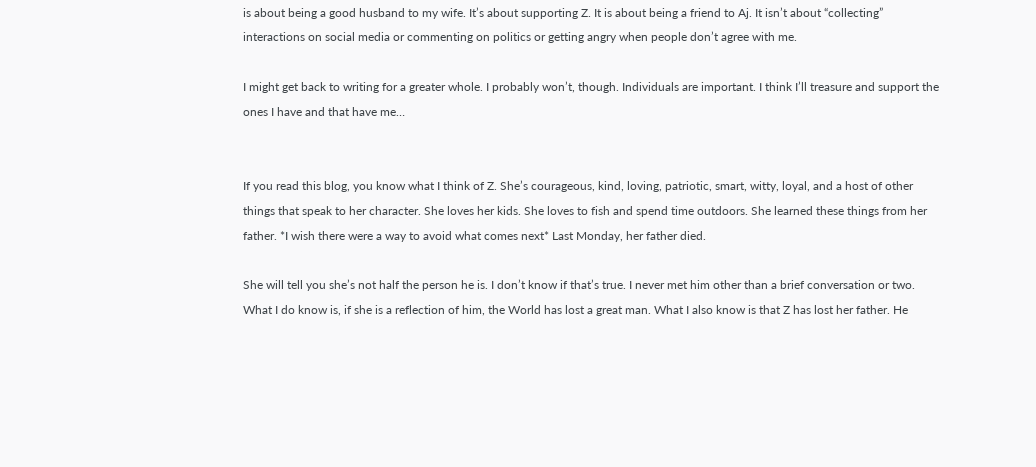is about being a good husband to my wife. It’s about supporting Z. It is about being a friend to Aj. It isn’t about “collecting” interactions on social media or commenting on politics or getting angry when people don’t agree with me.

I might get back to writing for a greater whole. I probably won’t, though. Individuals are important. I think I’ll treasure and support the ones I have and that have me…


If you read this blog, you know what I think of Z. She’s courageous, kind, loving, patriotic, smart, witty, loyal, and a host of other things that speak to her character. She loves her kids. She loves to fish and spend time outdoors. She learned these things from her father. *I wish there were a way to avoid what comes next* Last Monday, her father died.

She will tell you she’s not half the person he is. I don’t know if that’s true. I never met him other than a brief conversation or two. What I do know is, if she is a reflection of him, the World has lost a great man. What I also know is that Z has lost her father. He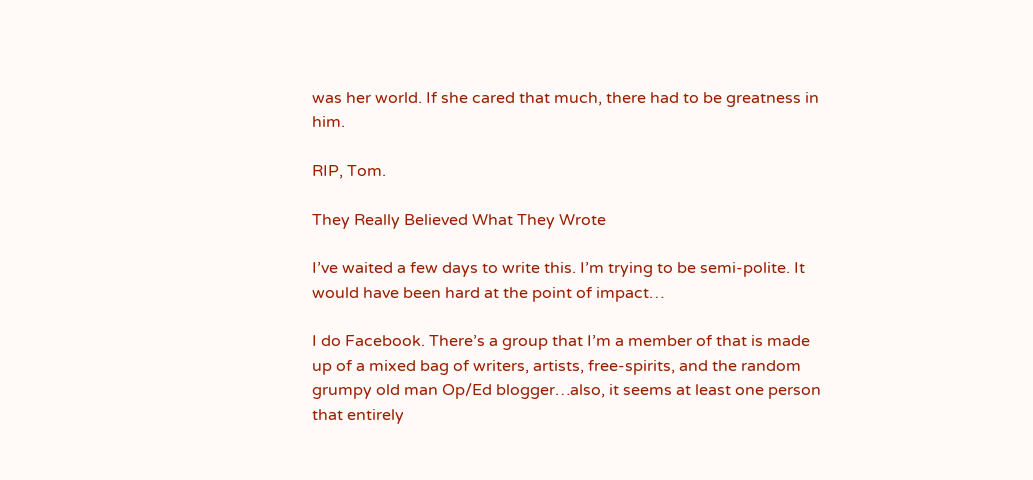was her world. If she cared that much, there had to be greatness in him.

RIP, Tom.

They Really Believed What They Wrote

I’ve waited a few days to write this. I’m trying to be semi-polite. It would have been hard at the point of impact…

I do Facebook. There’s a group that I’m a member of that is made up of a mixed bag of writers, artists, free-spirits, and the random grumpy old man Op/Ed blogger…also, it seems at least one person that entirely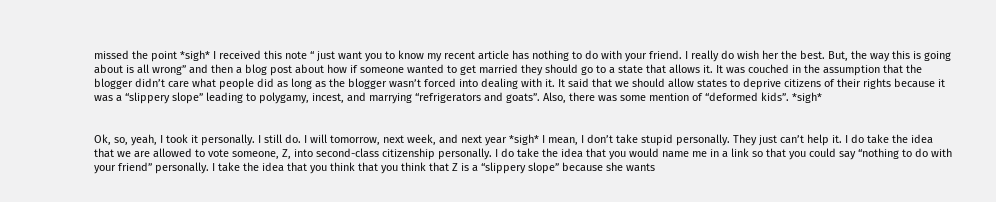missed the point *sigh* I received this note “ just want you to know my recent article has nothing to do with your friend. I really do wish her the best. But, the way this is going about is all wrong” and then a blog post about how if someone wanted to get married they should go to a state that allows it. It was couched in the assumption that the blogger didn’t care what people did as long as the blogger wasn’t forced into dealing with it. It said that we should allow states to deprive citizens of their rights because it was a “slippery slope” leading to polygamy, incest, and marrying “refrigerators and goats”. Also, there was some mention of “deformed kids”. *sigh*


Ok, so, yeah, I took it personally. I still do. I will tomorrow, next week, and next year *sigh* I mean, I don’t take stupid personally. They just can’t help it. I do take the idea that we are allowed to vote someone, Z, into second-class citizenship personally. I do take the idea that you would name me in a link so that you could say “nothing to do with your friend” personally. I take the idea that you think that you think that Z is a “slippery slope” because she wants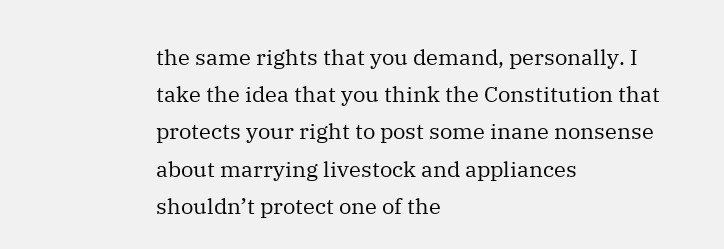the same rights that you demand, personally. I take the idea that you think the Constitution that protects your right to post some inane nonsense about marrying livestock and appliances shouldn’t protect one of the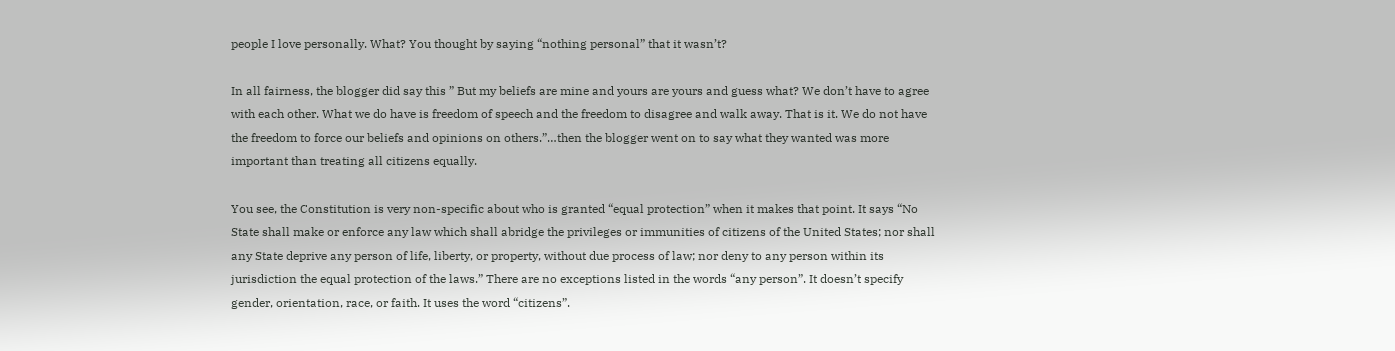people I love personally. What? You thought by saying “nothing personal” that it wasn’t?

In all fairness, the blogger did say this ” But my beliefs are mine and yours are yours and guess what? We don’t have to agree with each other. What we do have is freedom of speech and the freedom to disagree and walk away. That is it. We do not have the freedom to force our beliefs and opinions on others.”…then the blogger went on to say what they wanted was more important than treating all citizens equally.

You see, the Constitution is very non-specific about who is granted “equal protection” when it makes that point. It says “No State shall make or enforce any law which shall abridge the privileges or immunities of citizens of the United States; nor shall any State deprive any person of life, liberty, or property, without due process of law; nor deny to any person within its jurisdiction the equal protection of the laws.” There are no exceptions listed in the words “any person”. It doesn’t specify gender, orientation, race, or faith. It uses the word “citizens”.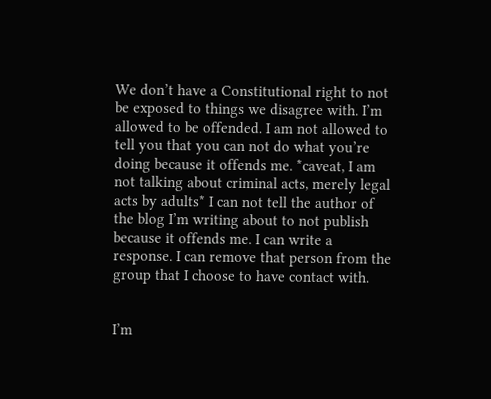We don’t have a Constitutional right to not be exposed to things we disagree with. I’m allowed to be offended. I am not allowed to tell you that you can not do what you’re doing because it offends me. *caveat, I am not talking about criminal acts, merely legal acts by adults* I can not tell the author of the blog I’m writing about to not publish because it offends me. I can write a response. I can remove that person from the group that I choose to have contact with.


I’m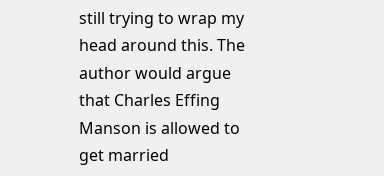still trying to wrap my head around this. The author would argue that Charles Effing Manson is allowed to get married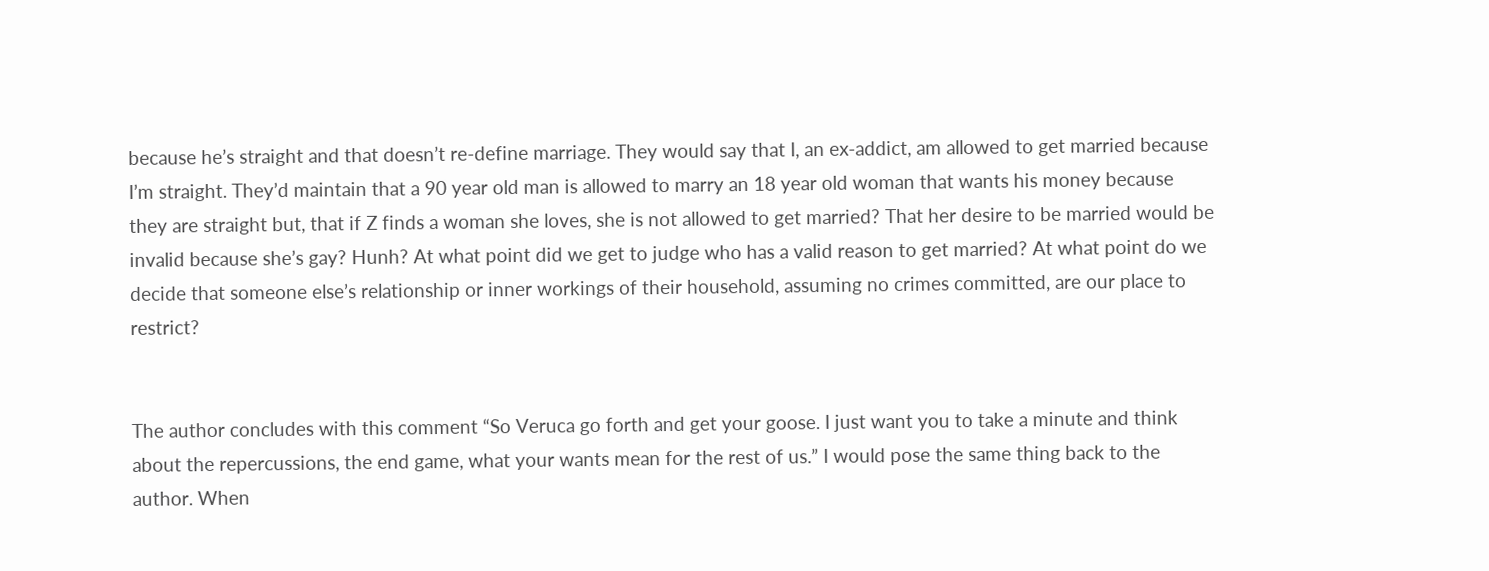because he’s straight and that doesn’t re-define marriage. They would say that I, an ex-addict, am allowed to get married because I’m straight. They’d maintain that a 90 year old man is allowed to marry an 18 year old woman that wants his money because they are straight but, that if Z finds a woman she loves, she is not allowed to get married? That her desire to be married would be invalid because she’s gay? Hunh? At what point did we get to judge who has a valid reason to get married? At what point do we decide that someone else’s relationship or inner workings of their household, assuming no crimes committed, are our place to restrict?


The author concludes with this comment “So Veruca go forth and get your goose. I just want you to take a minute and think about the repercussions, the end game, what your wants mean for the rest of us.” I would pose the same thing back to the author. When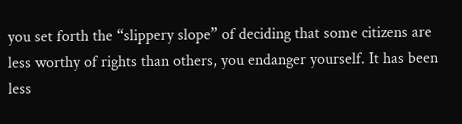you set forth the “slippery slope” of deciding that some citizens are less worthy of rights than others, you endanger yourself. It has been less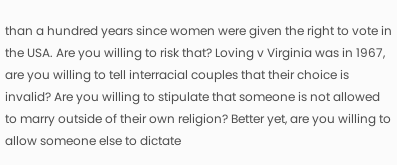than a hundred years since women were given the right to vote in the USA. Are you willing to risk that? Loving v Virginia was in 1967, are you willing to tell interracial couples that their choice is invalid? Are you willing to stipulate that someone is not allowed to marry outside of their own religion? Better yet, are you willing to allow someone else to dictate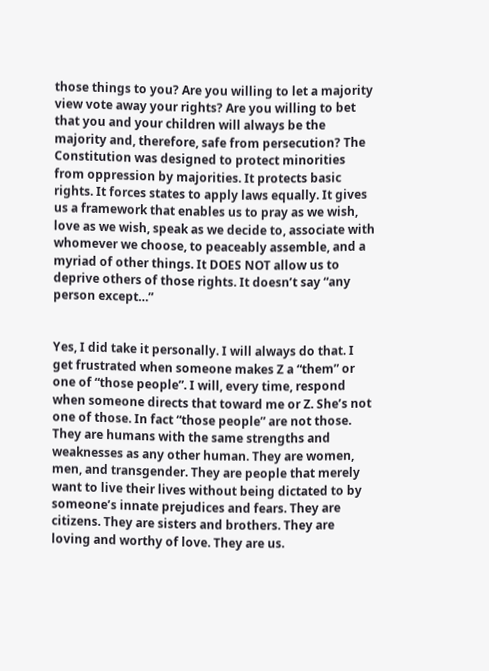those things to you? Are you willing to let a majority view vote away your rights? Are you willing to bet that you and your children will always be the majority and, therefore, safe from persecution? The Constitution was designed to protect minorities from oppression by majorities. It protects basic rights. It forces states to apply laws equally. It gives us a framework that enables us to pray as we wish, love as we wish, speak as we decide to, associate with whomever we choose, to peaceably assemble, and a myriad of other things. It DOES NOT allow us to deprive others of those rights. It doesn’t say “any person except…”


Yes, I did take it personally. I will always do that. I get frustrated when someone makes Z a “them” or one of “those people”. I will, every time, respond when someone directs that toward me or Z. She’s not one of those. In fact “those people” are not those. They are humans with the same strengths and weaknesses as any other human. They are women, men, and transgender. They are people that merely want to live their lives without being dictated to by someone’s innate prejudices and fears. They are citizens. They are sisters and brothers. They are loving and worthy of love. They are us.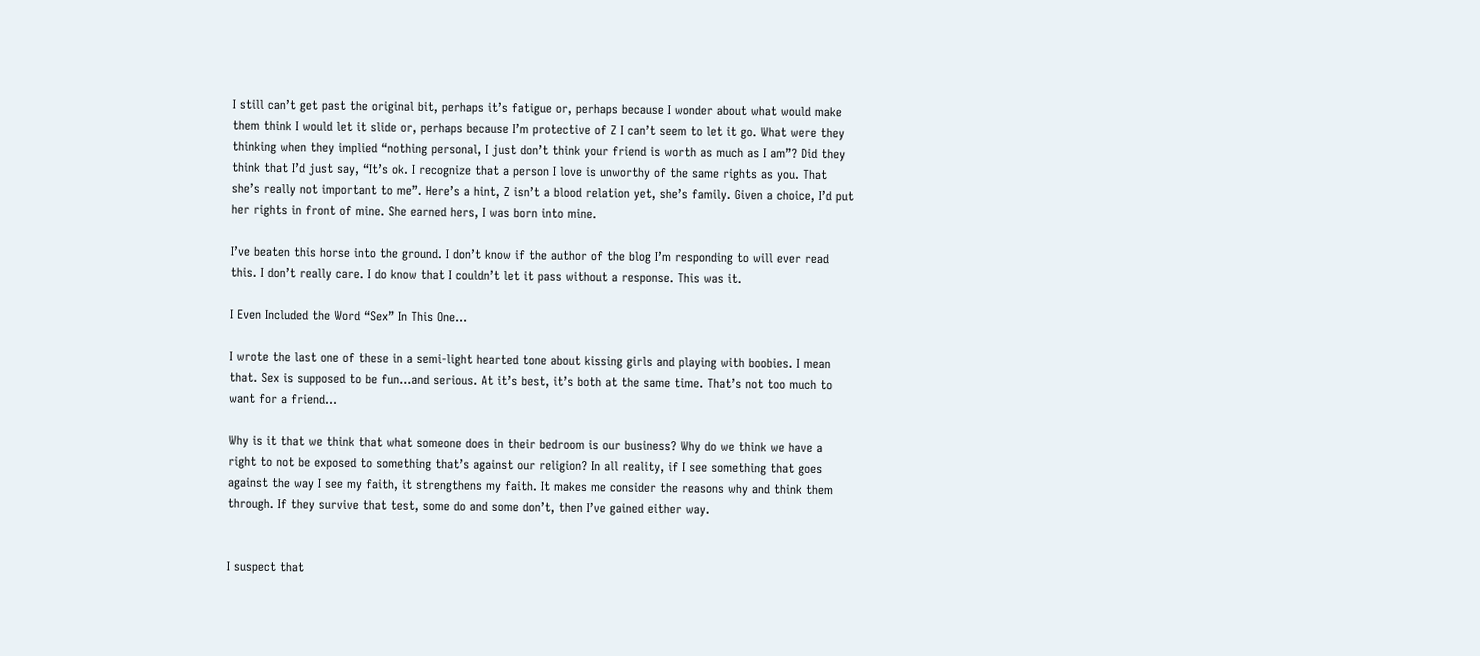I still can’t get past the original bit, perhaps it’s fatigue or, perhaps because I wonder about what would make them think I would let it slide or, perhaps because I’m protective of Z I can’t seem to let it go. What were they thinking when they implied “nothing personal, I just don’t think your friend is worth as much as I am”? Did they think that I’d just say, “It’s ok. I recognize that a person I love is unworthy of the same rights as you. That she’s really not important to me”. Here’s a hint, Z isn’t a blood relation yet, she’s family. Given a choice, I’d put her rights in front of mine. She earned hers, I was born into mine.

I’ve beaten this horse into the ground. I don’t know if the author of the blog I’m responding to will ever read this. I don’t really care. I do know that I couldn’t let it pass without a response. This was it.

I Even Included the Word “Sex” In This One…

I wrote the last one of these in a semi-light hearted tone about kissing girls and playing with boobies. I mean that. Sex is supposed to be fun…and serious. At it’s best, it’s both at the same time. That’s not too much to want for a friend…

Why is it that we think that what someone does in their bedroom is our business? Why do we think we have a right to not be exposed to something that’s against our religion? In all reality, if I see something that goes against the way I see my faith, it strengthens my faith. It makes me consider the reasons why and think them through. If they survive that test, some do and some don’t, then I’ve gained either way.


I suspect that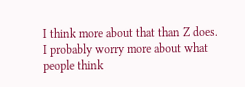I think more about that than Z does. I probably worry more about what people think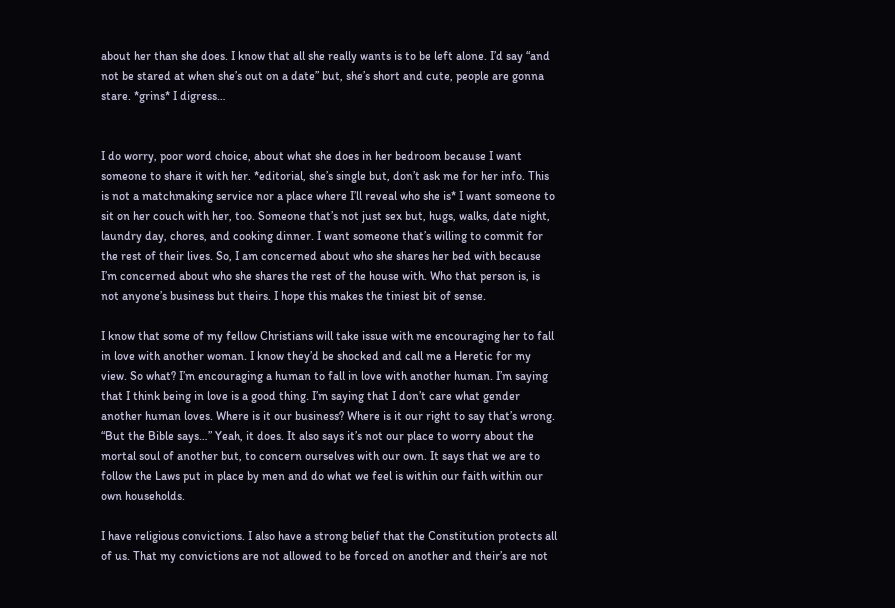about her than she does. I know that all she really wants is to be left alone. I’d say “and not be stared at when she’s out on a date” but, she’s short and cute, people are gonna stare. *grins* I digress…


I do worry, poor word choice, about what she does in her bedroom because I want someone to share it with her. *editorial, she’s single but, don’t ask me for her info. This is not a matchmaking service nor a place where I’ll reveal who she is* I want someone to sit on her couch with her, too. Someone that’s not just sex but, hugs, walks, date night, laundry day, chores, and cooking dinner. I want someone that’s willing to commit for the rest of their lives. So, I am concerned about who she shares her bed with because I’m concerned about who she shares the rest of the house with. Who that person is, is not anyone’s business but theirs. I hope this makes the tiniest bit of sense.

I know that some of my fellow Christians will take issue with me encouraging her to fall in love with another woman. I know they’d be shocked and call me a Heretic for my view. So what? I’m encouraging a human to fall in love with another human. I’m saying that I think being in love is a good thing. I’m saying that I don’t care what gender another human loves. Where is it our business? Where is it our right to say that’s wrong. “But the Bible says…” Yeah, it does. It also says it’s not our place to worry about the mortal soul of another but, to concern ourselves with our own. It says that we are to follow the Laws put in place by men and do what we feel is within our faith within our own households.

I have religious convictions. I also have a strong belief that the Constitution protects all of us. That my convictions are not allowed to be forced on another and their’s are not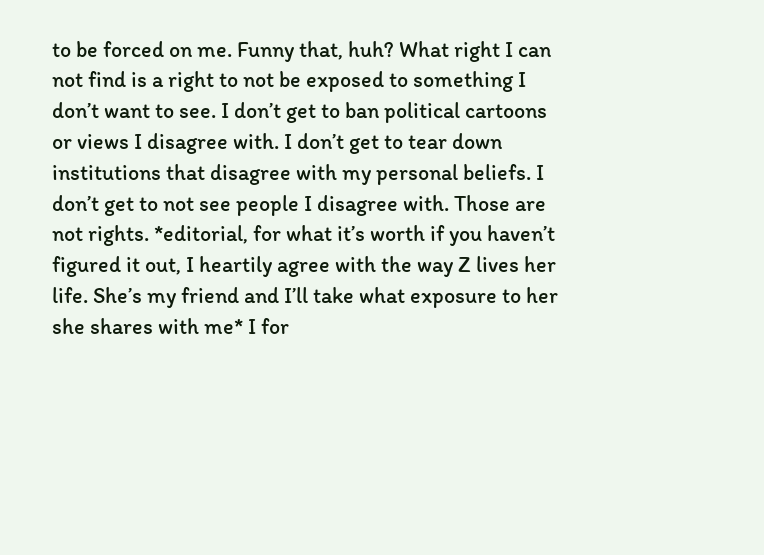to be forced on me. Funny that, huh? What right I can not find is a right to not be exposed to something I don’t want to see. I don’t get to ban political cartoons or views I disagree with. I don’t get to tear down institutions that disagree with my personal beliefs. I don’t get to not see people I disagree with. Those are not rights. *editorial, for what it’s worth if you haven’t figured it out, I heartily agree with the way Z lives her life. She’s my friend and I’ll take what exposure to her she shares with me* I for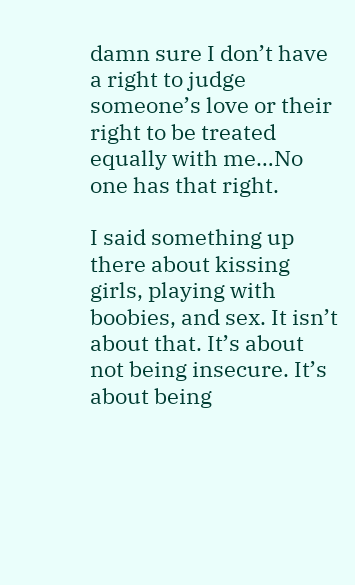damn sure I don’t have a right to judge someone’s love or their right to be treated equally with me…No one has that right.

I said something up there about kissing girls, playing with boobies, and sex. It isn’t about that. It’s about not being insecure. It’s about being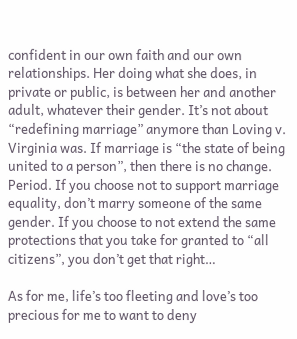confident in our own faith and our own relationships. Her doing what she does, in private or public, is between her and another adult, whatever their gender. It’s not about “redefining marriage” anymore than Loving v. Virginia was. If marriage is “the state of being united to a person”, then there is no change. Period. If you choose not to support marriage equality, don’t marry someone of the same gender. If you choose to not extend the same protections that you take for granted to “all citizens”, you don’t get that right…

As for me, life’s too fleeting and love’s too precious for me to want to deny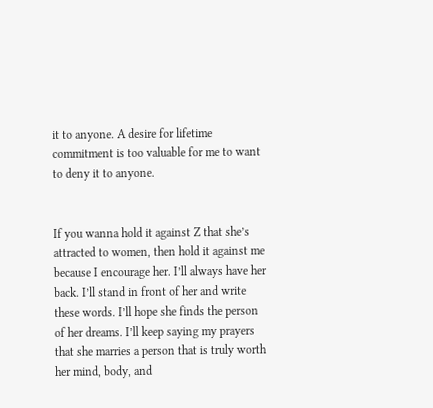it to anyone. A desire for lifetime commitment is too valuable for me to want to deny it to anyone.


If you wanna hold it against Z that she’s attracted to women, then hold it against me because I encourage her. I’ll always have her back. I’ll stand in front of her and write these words. I’ll hope she finds the person of her dreams. I’ll keep saying my prayers that she marries a person that is truly worth her mind, body, and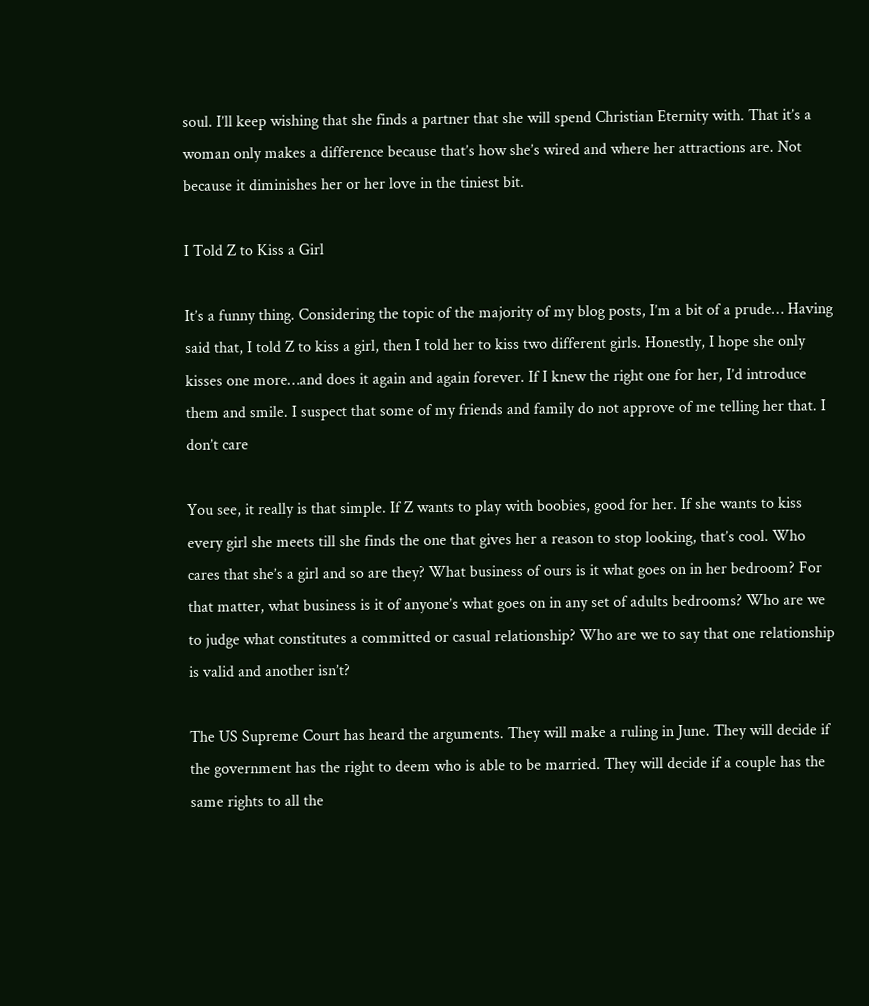soul. I’ll keep wishing that she finds a partner that she will spend Christian Eternity with. That it’s a woman only makes a difference because that’s how she’s wired and where her attractions are. Not because it diminishes her or her love in the tiniest bit.

I Told Z to Kiss a Girl

It’s a funny thing. Considering the topic of the majority of my blog posts, I’m a bit of a prude… Having said that, I told Z to kiss a girl, then I told her to kiss two different girls. Honestly, I hope she only kisses one more…and does it again and again forever. If I knew the right one for her, I’d introduce them and smile. I suspect that some of my friends and family do not approve of me telling her that. I don’t care

You see, it really is that simple. If Z wants to play with boobies, good for her. If she wants to kiss every girl she meets till she finds the one that gives her a reason to stop looking, that’s cool. Who cares that she’s a girl and so are they? What business of ours is it what goes on in her bedroom? For that matter, what business is it of anyone’s what goes on in any set of adults bedrooms? Who are we to judge what constitutes a committed or casual relationship? Who are we to say that one relationship is valid and another isn’t?

The US Supreme Court has heard the arguments. They will make a ruling in June. They will decide if the government has the right to deem who is able to be married. They will decide if a couple has the same rights to all the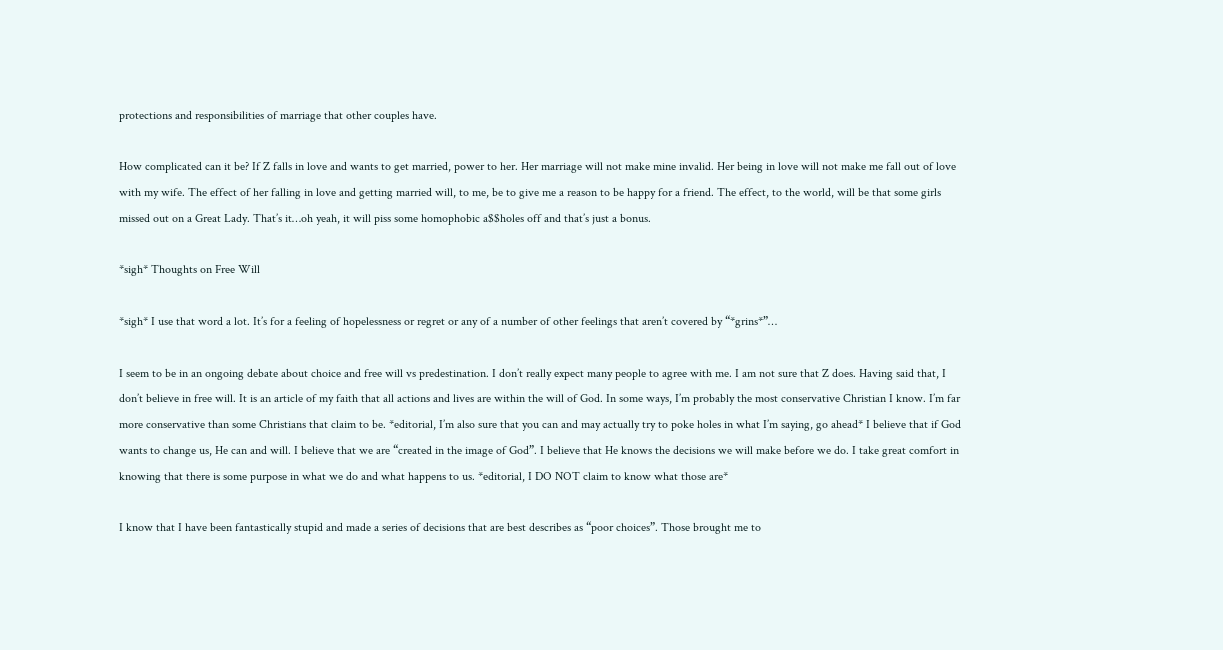protections and responsibilities of marriage that other couples have.

How complicated can it be? If Z falls in love and wants to get married, power to her. Her marriage will not make mine invalid. Her being in love will not make me fall out of love with my wife. The effect of her falling in love and getting married will, to me, be to give me a reason to be happy for a friend. The effect, to the world, will be that some girls missed out on a Great Lady. That’s it…oh yeah, it will piss some homophobic a$$holes off and that’s just a bonus.

*sigh* Thoughts on Free Will

*sigh* I use that word a lot. It’s for a feeling of hopelessness or regret or any of a number of other feelings that aren’t covered by “*grins*”…

I seem to be in an ongoing debate about choice and free will vs predestination. I don’t really expect many people to agree with me. I am not sure that Z does. Having said that, I don’t believe in free will. It is an article of my faith that all actions and lives are within the will of God. In some ways, I’m probably the most conservative Christian I know. I’m far more conservative than some Christians that claim to be. *editorial, I’m also sure that you can and may actually try to poke holes in what I’m saying, go ahead* I believe that if God wants to change us, He can and will. I believe that we are “created in the image of God”. I believe that He knows the decisions we will make before we do. I take great comfort in knowing that there is some purpose in what we do and what happens to us. *editorial, I DO NOT claim to know what those are*

I know that I have been fantastically stupid and made a series of decisions that are best describes as “poor choices”. Those brought me to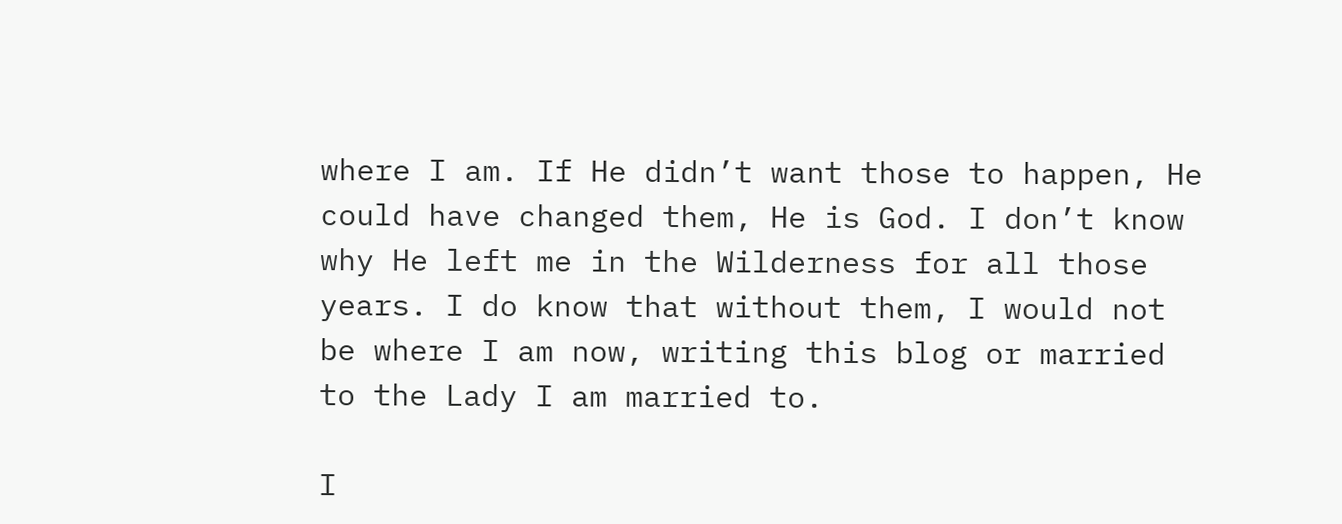where I am. If He didn’t want those to happen, He could have changed them, He is God. I don’t know why He left me in the Wilderness for all those years. I do know that without them, I would not be where I am now, writing this blog or married to the Lady I am married to.

I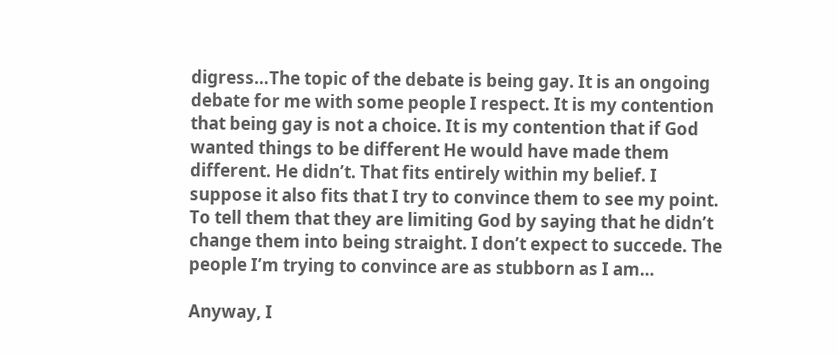digress…The topic of the debate is being gay. It is an ongoing debate for me with some people I respect. It is my contention that being gay is not a choice. It is my contention that if God wanted things to be different He would have made them different. He didn’t. That fits entirely within my belief. I suppose it also fits that I try to convince them to see my point. To tell them that they are limiting God by saying that he didn’t change them into being straight. I don’t expect to succede. The people I’m trying to convince are as stubborn as I am…

Anyway, I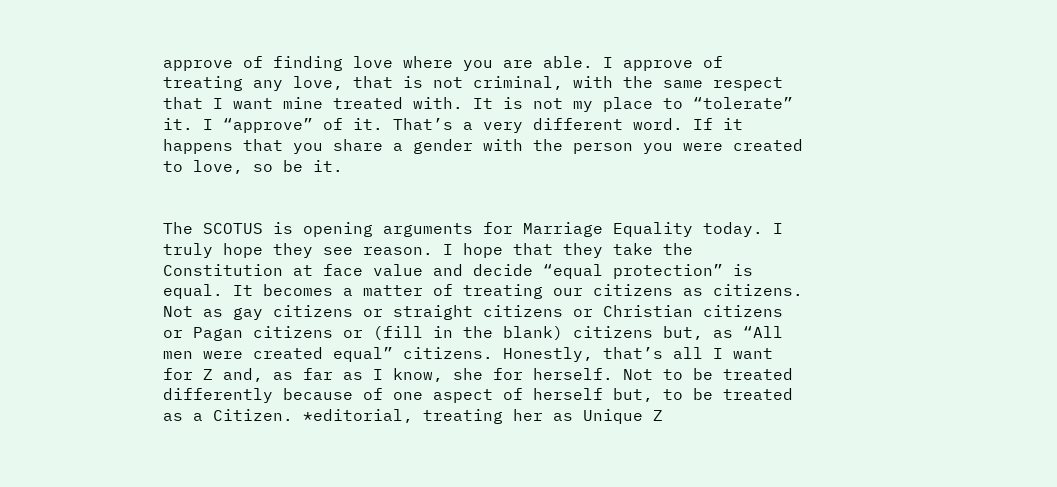approve of finding love where you are able. I approve of treating any love, that is not criminal, with the same respect that I want mine treated with. It is not my place to “tolerate” it. I “approve” of it. That’s a very different word. If it happens that you share a gender with the person you were created to love, so be it.


The SCOTUS is opening arguments for Marriage Equality today. I truly hope they see reason. I hope that they take the Constitution at face value and decide “equal protection” is equal. It becomes a matter of treating our citizens as citizens. Not as gay citizens or straight citizens or Christian citizens or Pagan citizens or (fill in the blank) citizens but, as “All men were created equal” citizens. Honestly, that’s all I want for Z and, as far as I know, she for herself. Not to be treated differently because of one aspect of herself but, to be treated as a Citizen. *editorial, treating her as Unique Z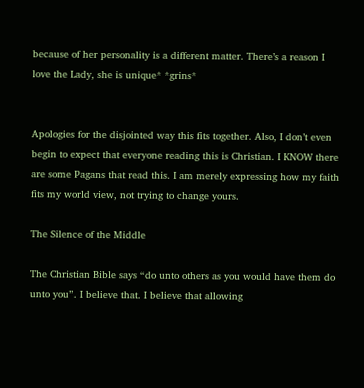because of her personality is a different matter. There’s a reason I love the Lady, she is unique* *grins*


Apologies for the disjointed way this fits together. Also, I don’t even begin to expect that everyone reading this is Christian. I KNOW there are some Pagans that read this. I am merely expressing how my faith fits my world view, not trying to change yours.

The Silence of the Middle

The Christian Bible says “do unto others as you would have them do unto you”. I believe that. I believe that allowing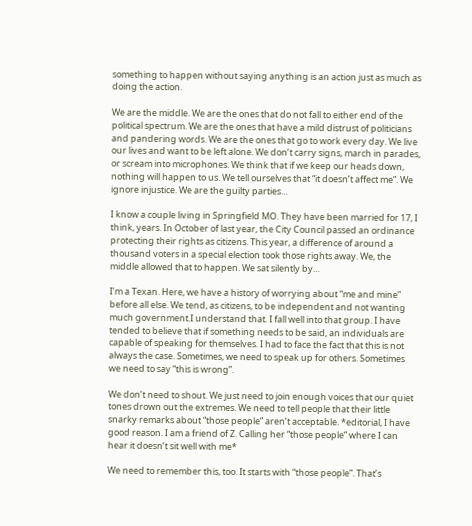something to happen without saying anything is an action just as much as doing the action.

We are the middle. We are the ones that do not fall to either end of the political spectrum. We are the ones that have a mild distrust of politicians and pandering words. We are the ones that go to work every day. We live our lives and want to be left alone. We don’t carry signs, march in parades, or scream into microphones. We think that if we keep our heads down, nothing will happen to us. We tell ourselves that “it doesn’t affect me”. We ignore injustice. We are the guilty parties…

I know a couple living in Springfield MO. They have been married for 17, I think, years. In October of last year, the City Council passed an ordinance protecting their rights as citizens. This year, a difference of around a thousand voters in a special election took those rights away. We, the middle allowed that to happen. We sat silently by…

I’m a Texan. Here, we have a history of worrying about “me and mine” before all else. We tend, as citizens, to be independent and not wanting much government.I understand that. I fall well into that group. I have tended to believe that if something needs to be said, an individuals are capable of speaking for themselves. I had to face the fact that this is not always the case. Sometimes, we need to speak up for others. Sometimes we need to say “this is wrong”.

We don’t need to shout. We just need to join enough voices that our quiet tones drown out the extremes. We need to tell people that their little snarky remarks about “those people” aren’t acceptable. *editorial, I have good reason. I am a friend of Z. Calling her “those people” where I can hear it doesn’t sit well with me*

We need to remember this, too. It starts with “those people”. That’s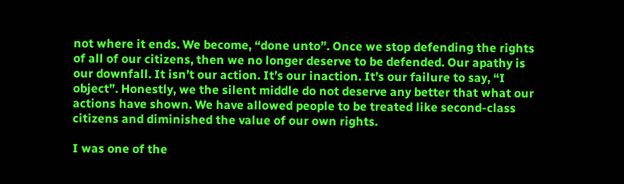not where it ends. We become, “done unto”. Once we stop defending the rights of all of our citizens, then we no longer deserve to be defended. Our apathy is our downfall. It isn’t our action. It’s our inaction. It’s our failure to say, “I object”. Honestly, we the silent middle do not deserve any better that what our actions have shown. We have allowed people to be treated like second-class citizens and diminished the value of our own rights.

I was one of the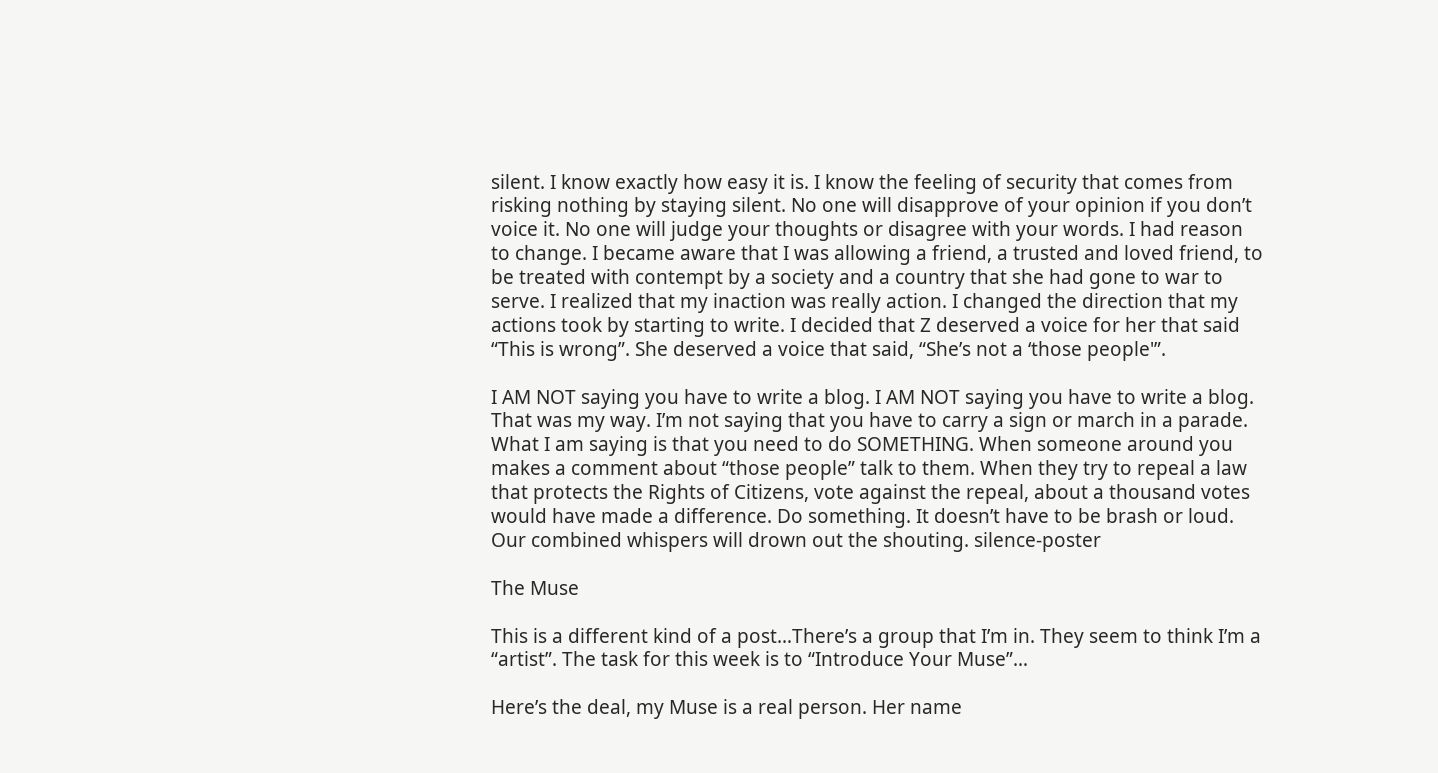silent. I know exactly how easy it is. I know the feeling of security that comes from risking nothing by staying silent. No one will disapprove of your opinion if you don’t voice it. No one will judge your thoughts or disagree with your words. I had reason to change. I became aware that I was allowing a friend, a trusted and loved friend, to be treated with contempt by a society and a country that she had gone to war to serve. I realized that my inaction was really action. I changed the direction that my actions took by starting to write. I decided that Z deserved a voice for her that said “This is wrong”. She deserved a voice that said, “She’s not a ‘those people'”.

I AM NOT saying you have to write a blog. I AM NOT saying you have to write a blog. That was my way. I’m not saying that you have to carry a sign or march in a parade. What I am saying is that you need to do SOMETHING. When someone around you makes a comment about “those people” talk to them. When they try to repeal a law that protects the Rights of Citizens, vote against the repeal, about a thousand votes would have made a difference. Do something. It doesn’t have to be brash or loud. Our combined whispers will drown out the shouting. silence-poster

The Muse

This is a different kind of a post…There’s a group that I’m in. They seem to think I’m a “artist”. The task for this week is to “Introduce Your Muse”…

Here’s the deal, my Muse is a real person. Her name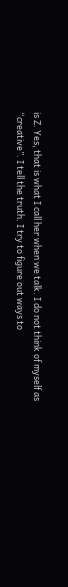is Z. Yes, that is what I call her when we talk. I do not think of myself as “creative”. I tell the truth. I try to figure out ways to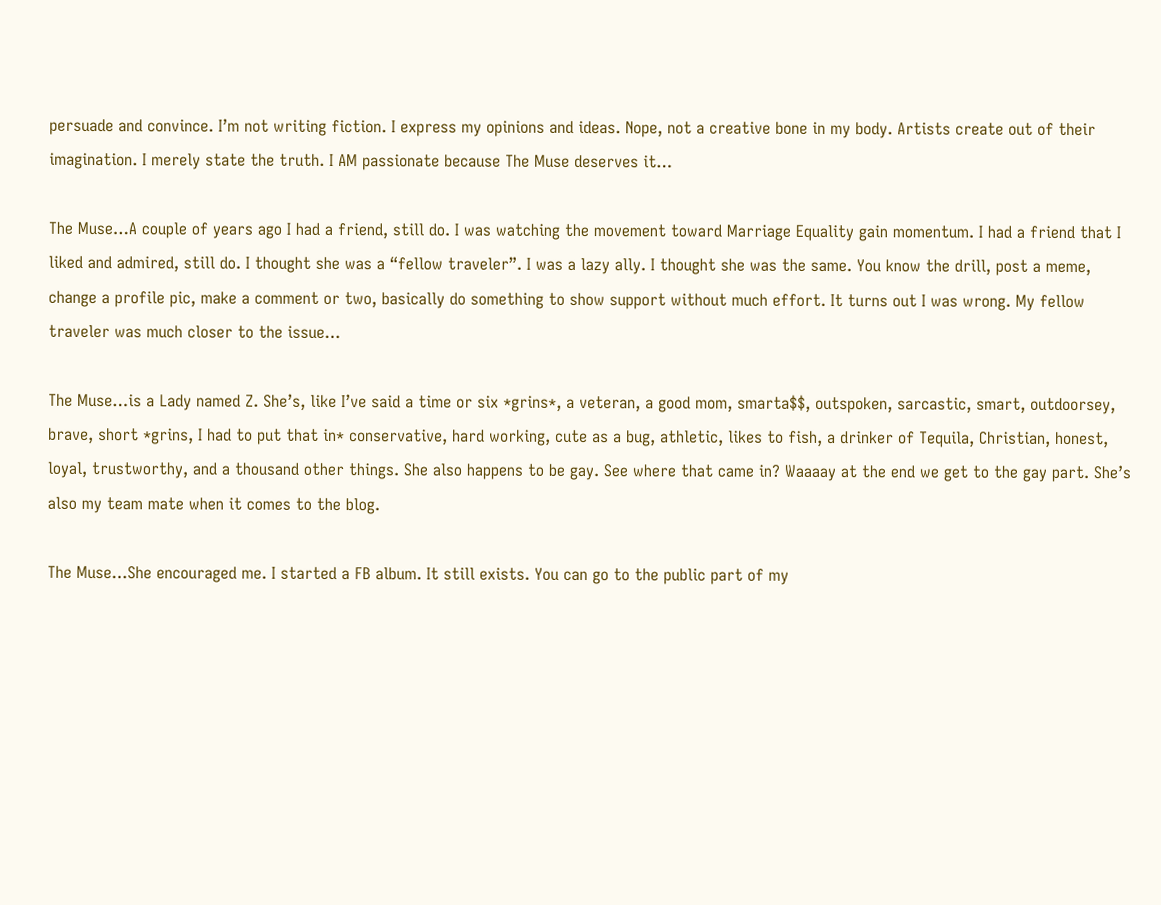persuade and convince. I’m not writing fiction. I express my opinions and ideas. Nope, not a creative bone in my body. Artists create out of their imagination. I merely state the truth. I AM passionate because The Muse deserves it…

The Muse…A couple of years ago I had a friend, still do. I was watching the movement toward Marriage Equality gain momentum. I had a friend that I liked and admired, still do. I thought she was a “fellow traveler”. I was a lazy ally. I thought she was the same. You know the drill, post a meme, change a profile pic, make a comment or two, basically do something to show support without much effort. It turns out I was wrong. My fellow traveler was much closer to the issue…

The Muse…is a Lady named Z. She’s, like I’ve said a time or six *grins*, a veteran, a good mom, smarta$$, outspoken, sarcastic, smart, outdoorsey, brave, short *grins, I had to put that in* conservative, hard working, cute as a bug, athletic, likes to fish, a drinker of Tequila, Christian, honest, loyal, trustworthy, and a thousand other things. She also happens to be gay. See where that came in? Waaaay at the end we get to the gay part. She’s also my team mate when it comes to the blog.

The Muse…She encouraged me. I started a FB album. It still exists. You can go to the public part of my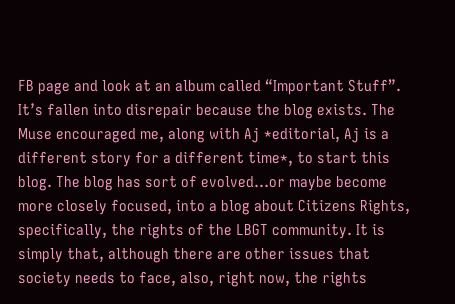FB page and look at an album called “Important Stuff”. It’s fallen into disrepair because the blog exists. The Muse encouraged me, along with Aj *editorial, Aj is a different story for a different time*, to start this blog. The blog has sort of evolved…or maybe become more closely focused, into a blog about Citizens Rights, specifically, the rights of the LBGT community. It is simply that, although there are other issues that society needs to face, also, right now, the rights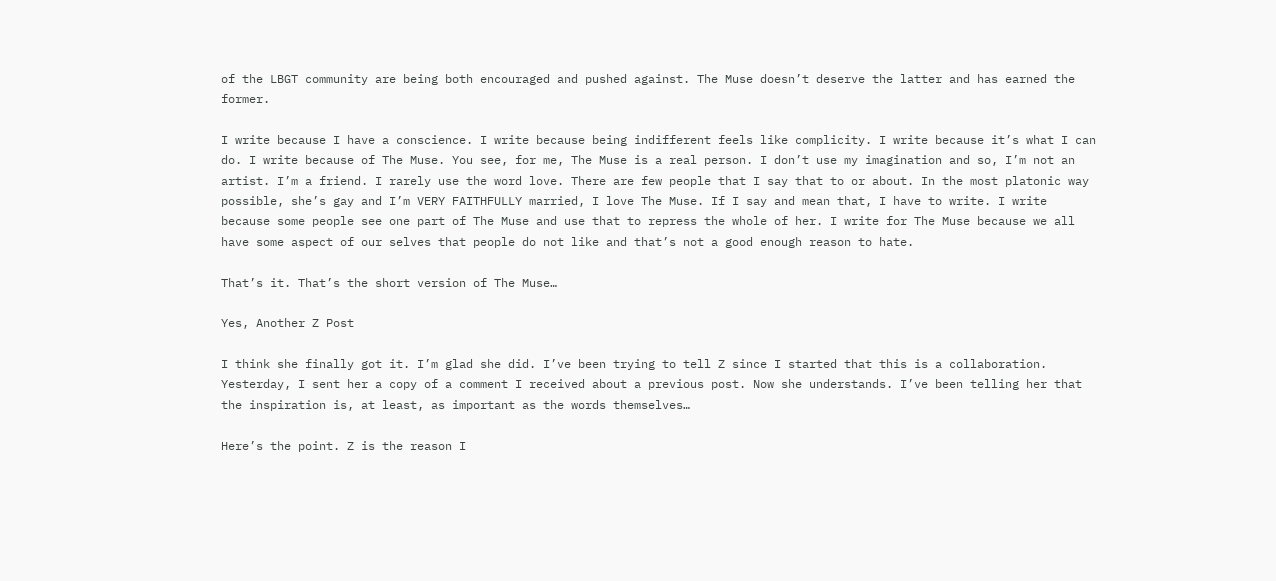of the LBGT community are being both encouraged and pushed against. The Muse doesn’t deserve the latter and has earned the former.

I write because I have a conscience. I write because being indifferent feels like complicity. I write because it’s what I can do. I write because of The Muse. You see, for me, The Muse is a real person. I don’t use my imagination and so, I’m not an artist. I’m a friend. I rarely use the word love. There are few people that I say that to or about. In the most platonic way possible, she’s gay and I’m VERY FAITHFULLY married, I love The Muse. If I say and mean that, I have to write. I write because some people see one part of The Muse and use that to repress the whole of her. I write for The Muse because we all have some aspect of our selves that people do not like and that’s not a good enough reason to hate.

That’s it. That’s the short version of The Muse…

Yes, Another Z Post

I think she finally got it. I’m glad she did. I’ve been trying to tell Z since I started that this is a collaboration. Yesterday, I sent her a copy of a comment I received about a previous post. Now she understands. I’ve been telling her that the inspiration is, at least, as important as the words themselves…

Here’s the point. Z is the reason I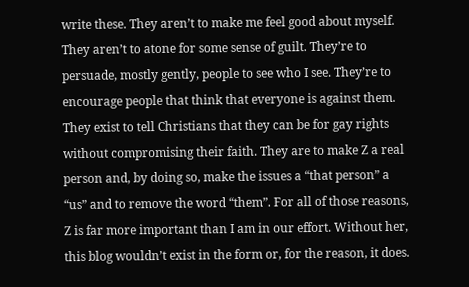write these. They aren’t to make me feel good about myself. They aren’t to atone for some sense of guilt. They’re to persuade, mostly gently, people to see who I see. They’re to encourage people that think that everyone is against them. They exist to tell Christians that they can be for gay rights without compromising their faith. They are to make Z a real person and, by doing so, make the issues a “that person” a “us” and to remove the word “them”. For all of those reasons, Z is far more important than I am in our effort. Without her, this blog wouldn’t exist in the form or, for the reason, it does.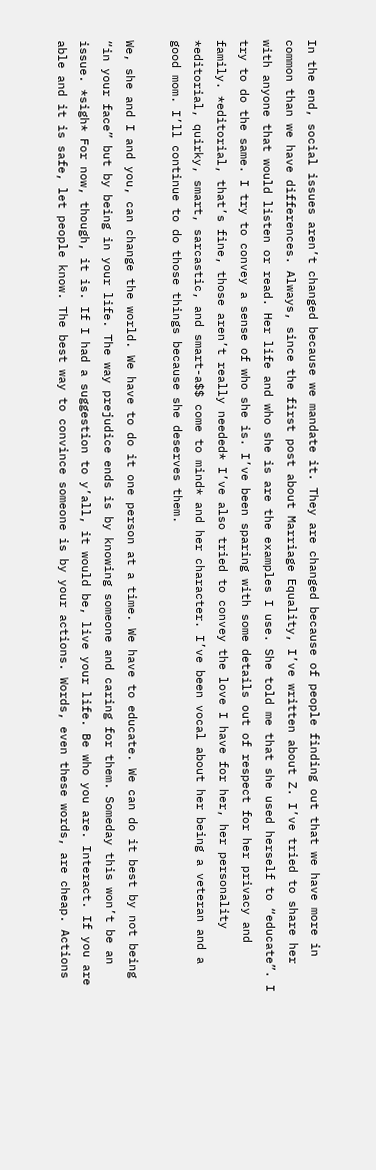In the end, social issues aren’t changed because we mandate it. They are changed because of people finding out that we have more in common than we have differences. Always, since the first post about Marriage Equality, I’ve written about Z. I’ve tried to share her with anyone that would listen or read. Her life and who she is are the examples I use. She told me that she used herself to “educate”. I try to do the same. I try to convey a sense of who she is. I’ve been sparing with some details out of respect for her privacy and family. *editorial, that’s fine, those aren’t really needed* I’ve also tried to convey the love I have for her, her personality *editorial, quirky, smart, sarcastic, and smart-a$$ come to mind* and her character. I’ve been vocal about her being a veteran and a good mom. I’ll continue to do those things because she deserves them.

We, she and I and you, can change the world. We have to do it one person at a time. We have to educate. We can do it best by not being “in your face” but by being in your life. The way prejudice ends is by knowing someone and caring for them. Someday this won’t be an issue. *sigh* For now, though, it is. If I had a suggestion to y’all, it would be, live your life. Be who you are. Interact. If you are able and it is safe, let people know. The best way to convince someone is by your actions. Words, even these words, are cheap. Actions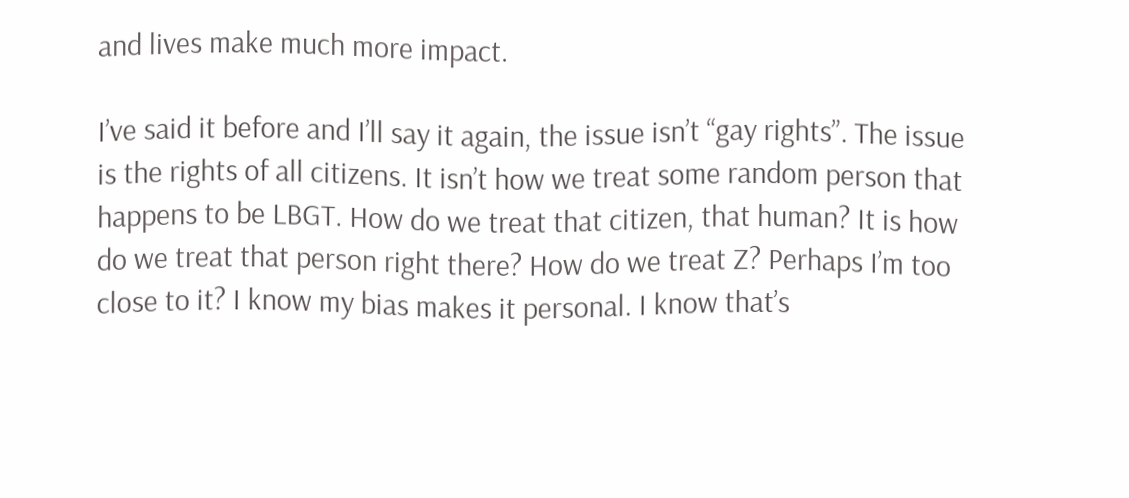and lives make much more impact.

I’ve said it before and I’ll say it again, the issue isn’t “gay rights”. The issue is the rights of all citizens. It isn’t how we treat some random person that happens to be LBGT. How do we treat that citizen, that human? It is how do we treat that person right there? How do we treat Z? Perhaps I’m too close to it? I know my bias makes it personal. I know that’s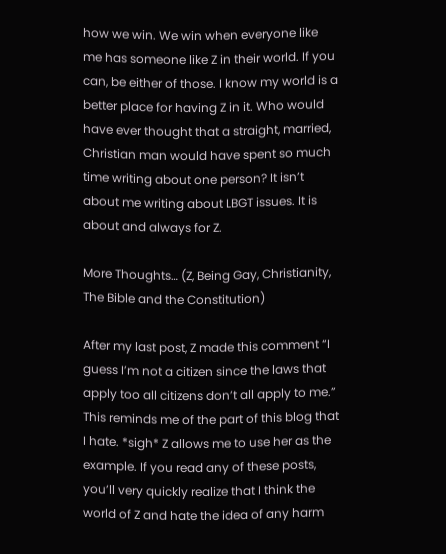how we win. We win when everyone like me has someone like Z in their world. If you can, be either of those. I know my world is a better place for having Z in it. Who would have ever thought that a straight, married, Christian man would have spent so much time writing about one person? It isn’t about me writing about LBGT issues. It is about and always for Z.

More Thoughts… (Z, Being Gay, Christianity, The Bible and the Constitution)

After my last post, Z made this comment “I guess I’m not a citizen since the laws that apply too all citizens don’t all apply to me.” This reminds me of the part of this blog that I hate. *sigh* Z allows me to use her as the example. If you read any of these posts, you’ll very quickly realize that I think the world of Z and hate the idea of any harm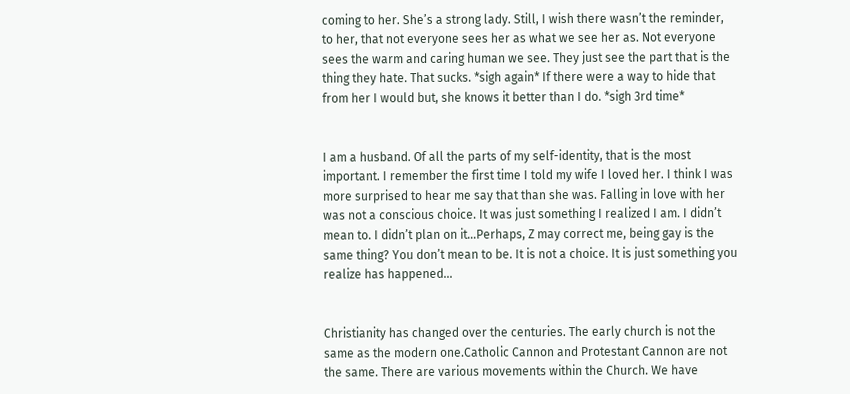coming to her. She’s a strong lady. Still, I wish there wasn’t the reminder, to her, that not everyone sees her as what we see her as. Not everyone sees the warm and caring human we see. They just see the part that is the thing they hate. That sucks. *sigh again* If there were a way to hide that from her I would but, she knows it better than I do. *sigh 3rd time*


I am a husband. Of all the parts of my self-identity, that is the most important. I remember the first time I told my wife I loved her. I think I was more surprised to hear me say that than she was. Falling in love with her was not a conscious choice. It was just something I realized I am. I didn’t mean to. I didn’t plan on it…Perhaps, Z may correct me, being gay is the same thing? You don’t mean to be. It is not a choice. It is just something you realize has happened…


Christianity has changed over the centuries. The early church is not the same as the modern one.Catholic Cannon and Protestant Cannon are not the same. There are various movements within the Church. We have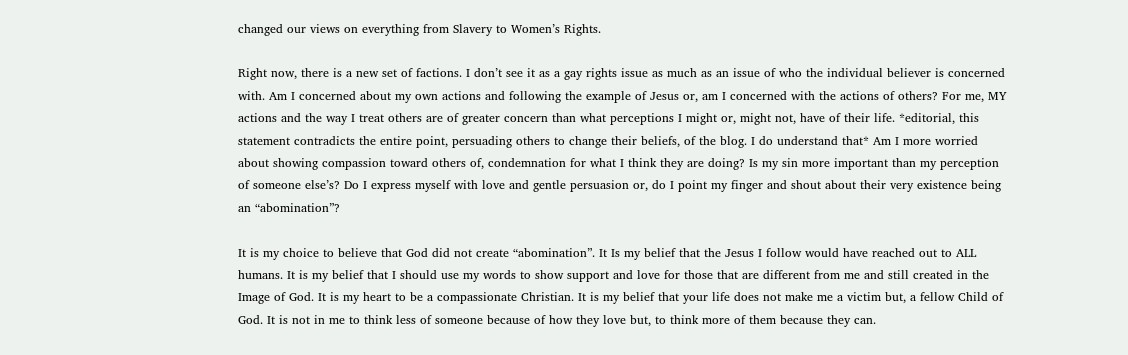changed our views on everything from Slavery to Women’s Rights.

Right now, there is a new set of factions. I don’t see it as a gay rights issue as much as an issue of who the individual believer is concerned with. Am I concerned about my own actions and following the example of Jesus or, am I concerned with the actions of others? For me, MY actions and the way I treat others are of greater concern than what perceptions I might or, might not, have of their life. *editorial, this statement contradicts the entire point, persuading others to change their beliefs, of the blog. I do understand that* Am I more worried about showing compassion toward others of, condemnation for what I think they are doing? Is my sin more important than my perception of someone else’s? Do I express myself with love and gentle persuasion or, do I point my finger and shout about their very existence being an “abomination”?

It is my choice to believe that God did not create “abomination”. It Is my belief that the Jesus I follow would have reached out to ALL humans. It is my belief that I should use my words to show support and love for those that are different from me and still created in the Image of God. It is my heart to be a compassionate Christian. It is my belief that your life does not make me a victim but, a fellow Child of God. It is not in me to think less of someone because of how they love but, to think more of them because they can.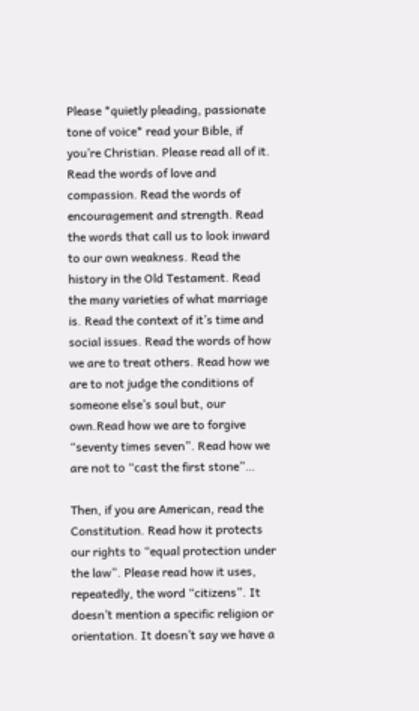Please *quietly pleading, passionate tone of voice* read your Bible, if you’re Christian. Please read all of it. Read the words of love and compassion. Read the words of encouragement and strength. Read the words that call us to look inward to our own weakness. Read the history in the Old Testament. Read the many varieties of what marriage is. Read the context of it’s time and social issues. Read the words of how we are to treat others. Read how we are to not judge the conditions of someone else’s soul but, our own.Read how we are to forgive “seventy times seven”. Read how we are not to “cast the first stone”…

Then, if you are American, read the Constitution. Read how it protects our rights to “equal protection under the law”. Please read how it uses, repeatedly, the word “citizens”. It doesn’t mention a specific religion or orientation. It doesn’t say we have a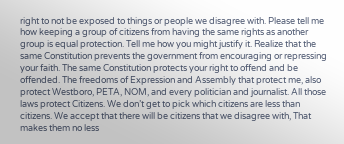right to not be exposed to things or people we disagree with. Please tell me how keeping a group of citizens from having the same rights as another group is equal protection. Tell me how you might justify it. Realize that the same Constitution prevents the government from encouraging or repressing your faith. The same Constitution protects your right to offend and be offended. The freedoms of Expression and Assembly that protect me, also protect Westboro, PETA, NOM, and every politician and journalist. All those laws protect Citizens. We don’t get to pick which citizens are less than citizens. We accept that there will be citizens that we disagree with, That makes them no less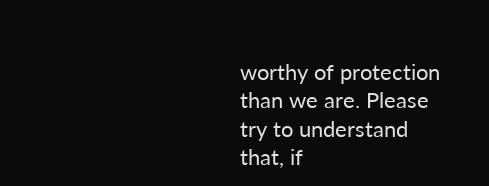worthy of protection than we are. Please try to understand that, if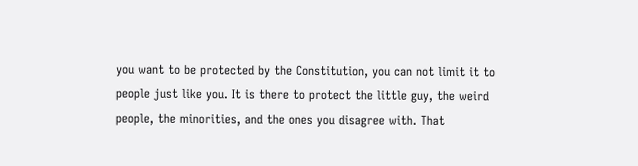you want to be protected by the Constitution, you can not limit it to people just like you. It is there to protect the little guy, the weird people, the minorities, and the ones you disagree with. That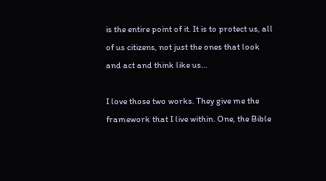is the entire point of it. It is to protect us, all of us citizens, not just the ones that look and act and think like us…

I love those two works. They give me the framework that I live within. One, the Bible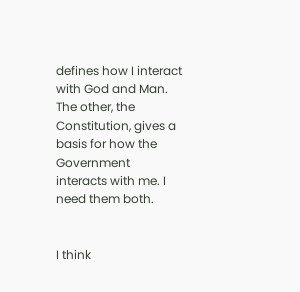defines how I interact with God and Man. The other, the Constitution, gives a basis for how the Government interacts with me. I need them both.


I think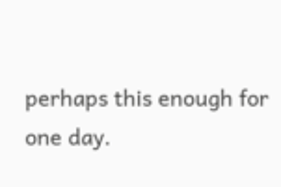perhaps this enough for one day.